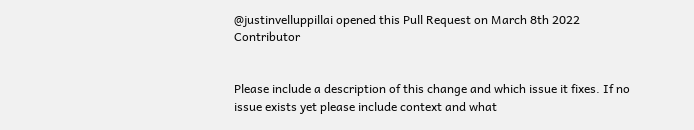@justinvelluppillai opened this Pull Request on March 8th 2022 Contributor


Please include a description of this change and which issue it fixes. If no issue exists yet please include context and what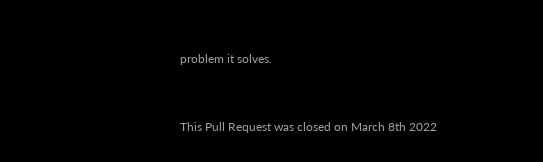problem it solves.


This Pull Request was closed on March 8th 2022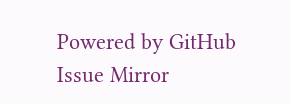Powered by GitHub Issue Mirror